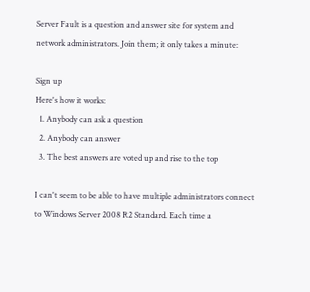Server Fault is a question and answer site for system and network administrators. Join them; it only takes a minute:

Sign up
Here's how it works:
  1. Anybody can ask a question
  2. Anybody can answer
  3. The best answers are voted up and rise to the top

I can't seem to be able to have multiple administrators connect to Windows Server 2008 R2 Standard. Each time a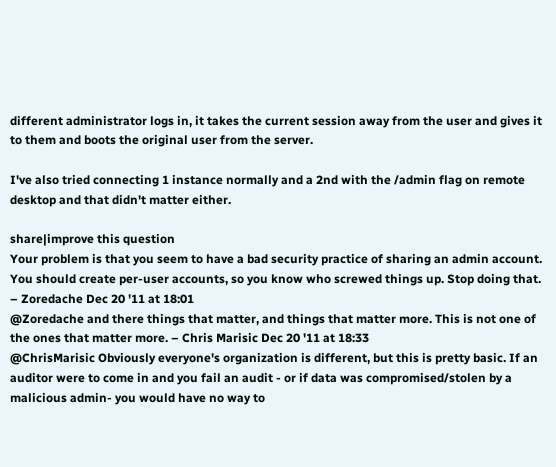different administrator logs in, it takes the current session away from the user and gives it to them and boots the original user from the server.

I've also tried connecting 1 instance normally and a 2nd with the /admin flag on remote desktop and that didn't matter either.

share|improve this question
Your problem is that you seem to have a bad security practice of sharing an admin account. You should create per-user accounts, so you know who screwed things up. Stop doing that. – Zoredache Dec 20 '11 at 18:01
@Zoredache and there things that matter, and things that matter more. This is not one of the ones that matter more. – Chris Marisic Dec 20 '11 at 18:33
@ChrisMarisic Obviously everyone's organization is different, but this is pretty basic. If an auditor were to come in and you fail an audit - or if data was compromised/stolen by a malicious admin- you would have no way to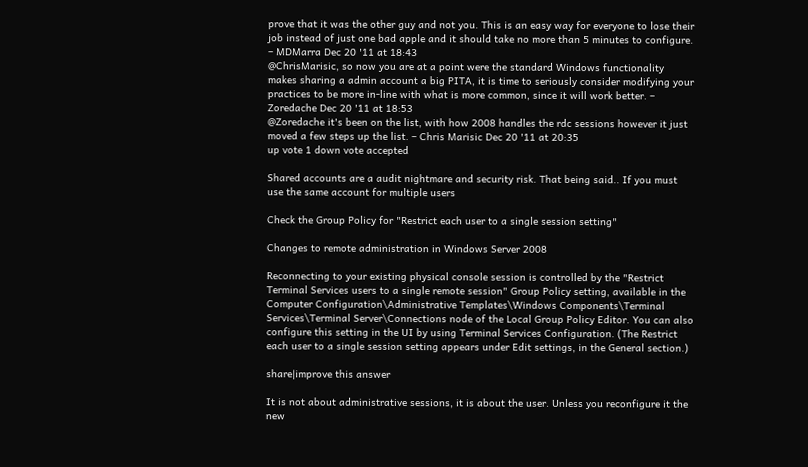prove that it was the other guy and not you. This is an easy way for everyone to lose their job instead of just one bad apple and it should take no more than 5 minutes to configure. – MDMarra Dec 20 '11 at 18:43
@ChrisMarisic, so now you are at a point were the standard Windows functionality makes sharing a admin account a big PITA, it is time to seriously consider modifying your practices to be more in-line with what is more common, since it will work better. – Zoredache Dec 20 '11 at 18:53
@Zoredache it's been on the list, with how 2008 handles the rdc sessions however it just moved a few steps up the list. – Chris Marisic Dec 20 '11 at 20:35
up vote 1 down vote accepted

Shared accounts are a audit nightmare and security risk. That being said.. If you must use the same account for multiple users

Check the Group Policy for "Restrict each user to a single session setting"

Changes to remote administration in Windows Server 2008

Reconnecting to your existing physical console session is controlled by the "Restrict Terminal Services users to a single remote session" Group Policy setting, available in the Computer Configuration\Administrative Templates\Windows Components\Terminal Services\Terminal Server\Connections node of the Local Group Policy Editor. You can also configure this setting in the UI by using Terminal Services Configuration. (The Restrict each user to a single session setting appears under Edit settings, in the General section.)

share|improve this answer

It is not about administrative sessions, it is about the user. Unless you reconfigure it the new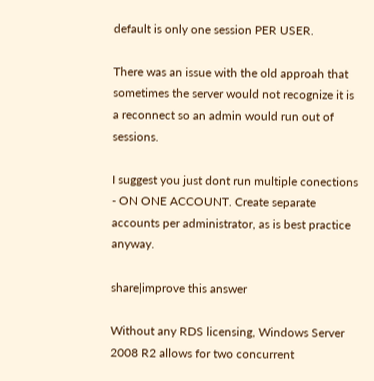default is only one session PER USER.

There was an issue with the old approah that sometimes the server would not recognize it is a reconnect so an admin would run out of sessions.

I suggest you just dont run multiple conections - ON ONE ACCOUNT. Create separate accounts per administrator, as is best practice anyway.

share|improve this answer

Without any RDS licensing, Windows Server 2008 R2 allows for two concurrent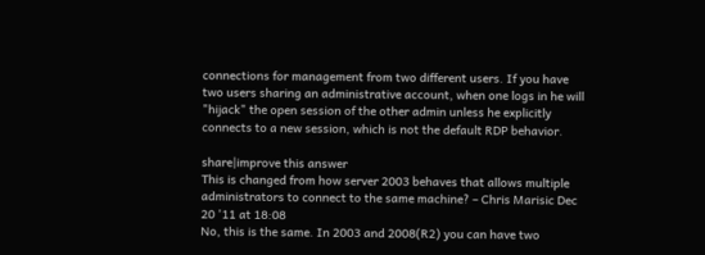connections for management from two different users. If you have two users sharing an administrative account, when one logs in he will "hijack" the open session of the other admin unless he explicitly connects to a new session, which is not the default RDP behavior.

share|improve this answer
This is changed from how server 2003 behaves that allows multiple administrators to connect to the same machine? – Chris Marisic Dec 20 '11 at 18:08
No, this is the same. In 2003 and 2008(R2) you can have two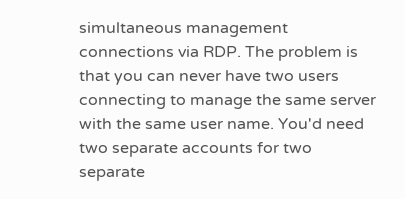simultaneous management connections via RDP. The problem is that you can never have two users connecting to manage the same server with the same user name. You'd need two separate accounts for two separate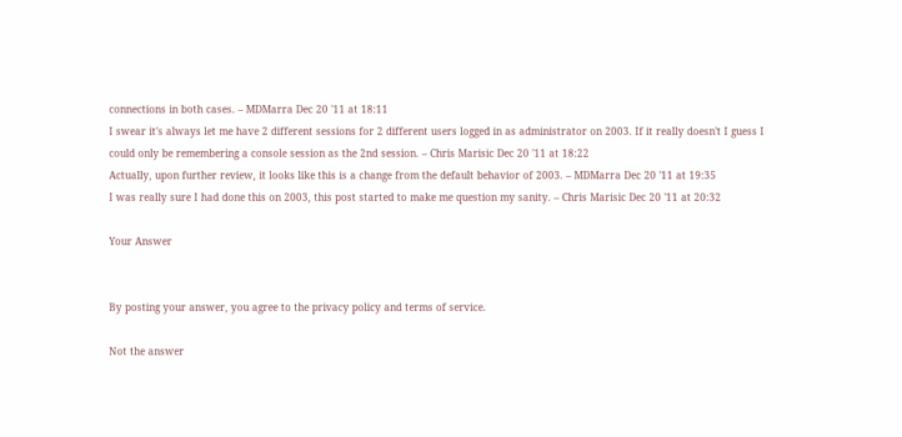connections in both cases. – MDMarra Dec 20 '11 at 18:11
I swear it's always let me have 2 different sessions for 2 different users logged in as administrator on 2003. If it really doesn't I guess I could only be remembering a console session as the 2nd session. – Chris Marisic Dec 20 '11 at 18:22
Actually, upon further review, it looks like this is a change from the default behavior of 2003. – MDMarra Dec 20 '11 at 19:35
I was really sure I had done this on 2003, this post started to make me question my sanity. – Chris Marisic Dec 20 '11 at 20:32

Your Answer


By posting your answer, you agree to the privacy policy and terms of service.

Not the answer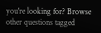you're looking for? Browse other questions tagged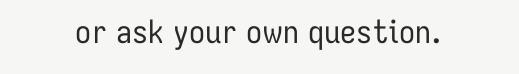or ask your own question.